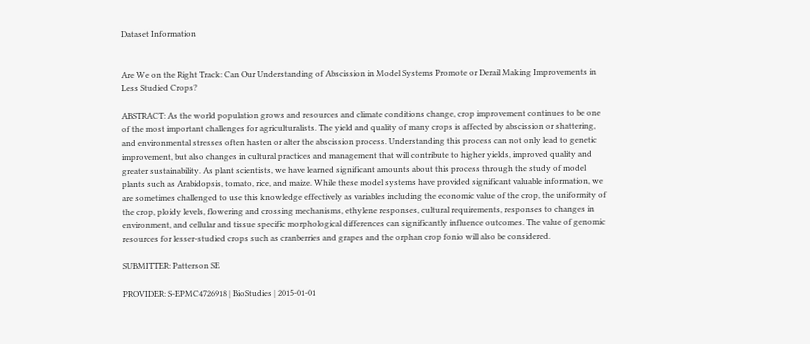Dataset Information


Are We on the Right Track: Can Our Understanding of Abscission in Model Systems Promote or Derail Making Improvements in Less Studied Crops?

ABSTRACT: As the world population grows and resources and climate conditions change, crop improvement continues to be one of the most important challenges for agriculturalists. The yield and quality of many crops is affected by abscission or shattering, and environmental stresses often hasten or alter the abscission process. Understanding this process can not only lead to genetic improvement, but also changes in cultural practices and management that will contribute to higher yields, improved quality and greater sustainability. As plant scientists, we have learned significant amounts about this process through the study of model plants such as Arabidopsis, tomato, rice, and maize. While these model systems have provided significant valuable information, we are sometimes challenged to use this knowledge effectively as variables including the economic value of the crop, the uniformity of the crop, ploidy levels, flowering and crossing mechanisms, ethylene responses, cultural requirements, responses to changes in environment, and cellular and tissue specific morphological differences can significantly influence outcomes. The value of genomic resources for lesser-studied crops such as cranberries and grapes and the orphan crop fonio will also be considered.

SUBMITTER: Patterson SE

PROVIDER: S-EPMC4726918 | BioStudies | 2015-01-01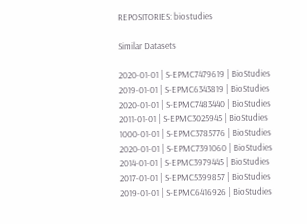REPOSITORIES: biostudies

Similar Datasets

2020-01-01 | S-EPMC7479619 | BioStudies
2019-01-01 | S-EPMC6343819 | BioStudies
2020-01-01 | S-EPMC7483440 | BioStudies
2011-01-01 | S-EPMC3025945 | BioStudies
1000-01-01 | S-EPMC3785776 | BioStudies
2020-01-01 | S-EPMC7391060 | BioStudies
2014-01-01 | S-EPMC3979445 | BioStudies
2017-01-01 | S-EPMC5399857 | BioStudies
2019-01-01 | S-EPMC6416926 | BioStudies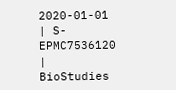2020-01-01 | S-EPMC7536120 | BioStudies